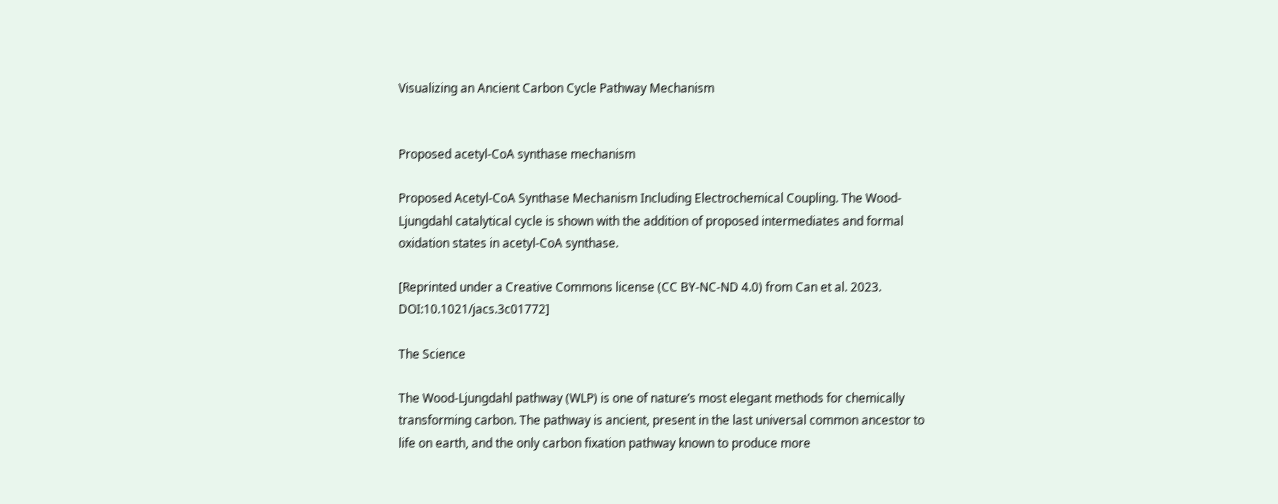Visualizing an Ancient Carbon Cycle Pathway Mechanism


Proposed acetyl-CoA synthase mechanism

Proposed Acetyl-CoA Synthase Mechanism Including Electrochemical Coupling. The Wood-Ljungdahl catalytical cycle is shown with the addition of proposed intermediates and formal oxidation states in acetyl-CoA synthase.

[Reprinted under a Creative Commons license (CC BY-NC-ND 4.0) from Can et al. 2023. DOI:10.1021/jacs.3c01772]

The Science

The Wood-Ljungdahl pathway (WLP) is one of nature’s most elegant methods for chemically transforming carbon. The pathway is ancient, present in the last universal common ancestor to life on earth, and the only carbon fixation pathway known to produce more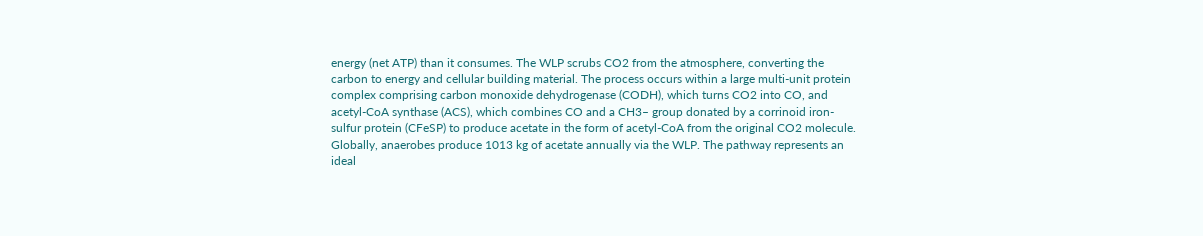energy (net ATP) than it consumes. The WLP scrubs CO2 from the atmosphere, converting the carbon to energy and cellular building material. The process occurs within a large multi-unit protein complex comprising carbon monoxide dehydrogenase (CODH), which turns CO2 into CO, and acetyl-CoA synthase (ACS), which combines CO and a CH3– group donated by a corrinoid iron-sulfur protein (CFeSP) to produce acetate in the form of acetyl-CoA from the original CO2 molecule. Globally, anaerobes produce 1013 kg of acetate annually via the WLP. The pathway represents an ideal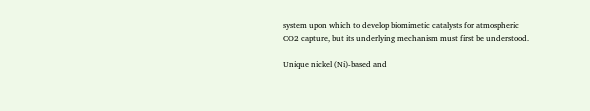system upon which to develop biomimetic catalysts for atmospheric CO2 capture, but its underlying mechanism must first be understood.

Unique nickel (Ni)-based and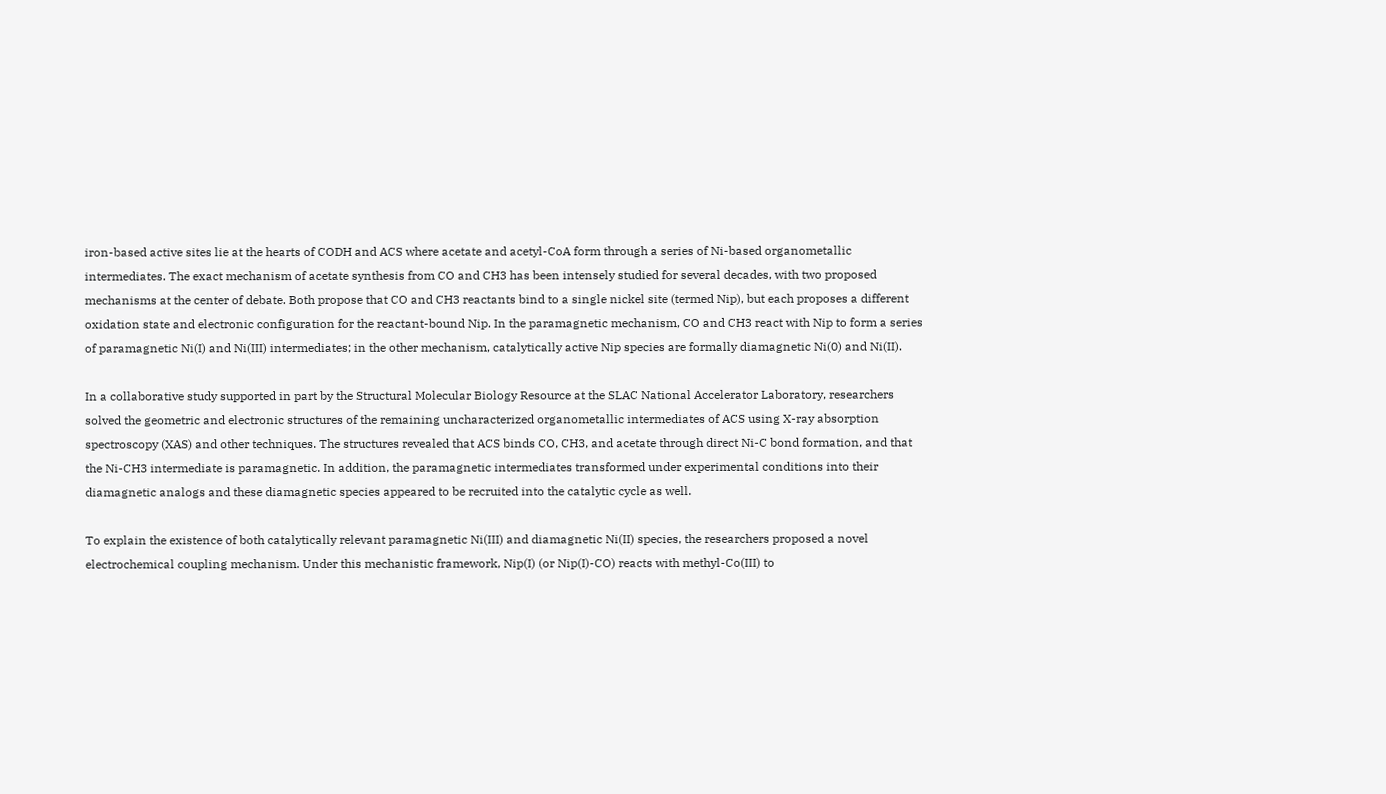iron-based active sites lie at the hearts of CODH and ACS where acetate and acetyl-CoA form through a series of Ni-based organometallic intermediates. The exact mechanism of acetate synthesis from CO and CH3 has been intensely studied for several decades, with two proposed mechanisms at the center of debate. Both propose that CO and CH3 reactants bind to a single nickel site (termed Nip), but each proposes a different oxidation state and electronic configuration for the reactant-bound Nip. In the paramagnetic mechanism, CO and CH3 react with Nip to form a series of paramagnetic Ni(I) and Ni(III) intermediates; in the other mechanism, catalytically active Nip species are formally diamagnetic Ni(0) and Ni(II).

In a collaborative study supported in part by the Structural Molecular Biology Resource at the SLAC National Accelerator Laboratory, researchers solved the geometric and electronic structures of the remaining uncharacterized organometallic intermediates of ACS using X-ray absorption spectroscopy (XAS) and other techniques. The structures revealed that ACS binds CO, CH3, and acetate through direct Ni-C bond formation, and that the Ni-CH3 intermediate is paramagnetic. In addition, the paramagnetic intermediates transformed under experimental conditions into their diamagnetic analogs and these diamagnetic species appeared to be recruited into the catalytic cycle as well.

To explain the existence of both catalytically relevant paramagnetic Ni(III) and diamagnetic Ni(II) species, the researchers proposed a novel electrochemical coupling mechanism. Under this mechanistic framework, Nip(I) (or Nip(I)-CO) reacts with methyl-Co(III) to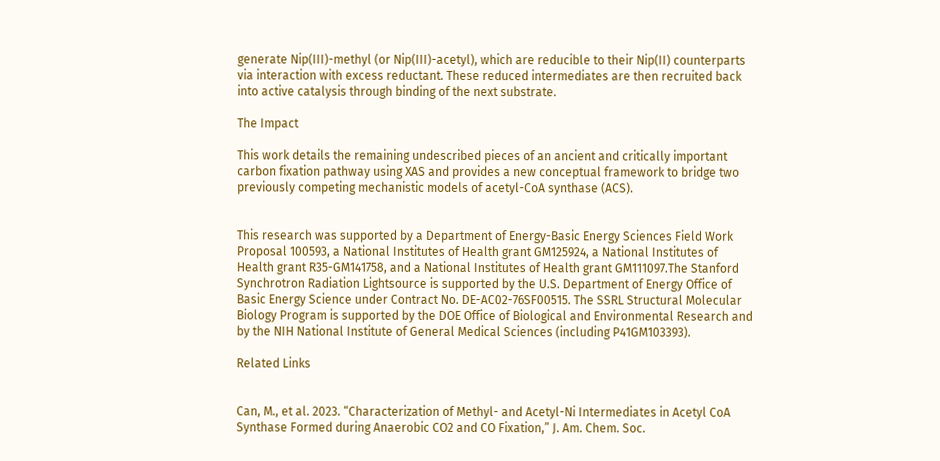generate Nip(III)-methyl (or Nip(III)-acetyl), which are reducible to their Nip(II) counterparts via interaction with excess reductant. These reduced intermediates are then recruited back into active catalysis through binding of the next substrate.

The Impact

This work details the remaining undescribed pieces of an ancient and critically important carbon fixation pathway using XAS and provides a new conceptual framework to bridge two previously competing mechanistic models of acetyl-CoA synthase (ACS).


This research was supported by a Department of Energy-Basic Energy Sciences Field Work Proposal 100593, a National Institutes of Health grant GM125924, a National Institutes of Health grant R35-GM141758, and a National Institutes of Health grant GM111097.The Stanford Synchrotron Radiation Lightsource is supported by the U.S. Department of Energy Office of Basic Energy Science under Contract No. DE-AC02-76SF00515. The SSRL Structural Molecular Biology Program is supported by the DOE Office of Biological and Environmental Research and by the NIH National Institute of General Medical Sciences (including P41GM103393).

Related Links


Can, M., et al. 2023. “Characterization of Methyl- and Acetyl-Ni Intermediates in Acetyl CoA Synthase Formed during Anaerobic CO2 and CO Fixation,” J. Am. Chem. Soc.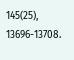145(25), 13696-13708.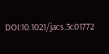DOI:10.1021/jacs.3c01772